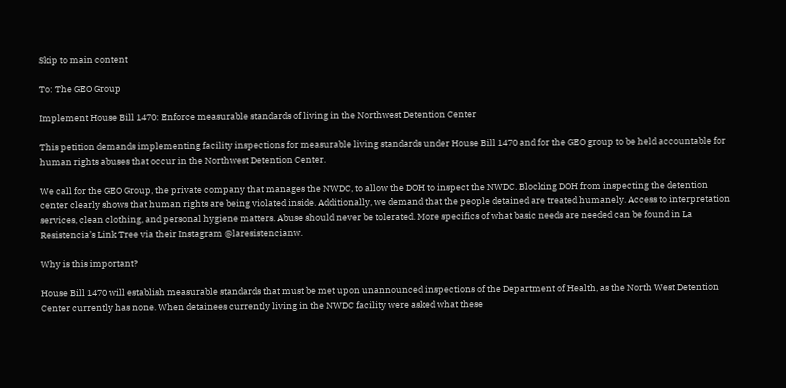Skip to main content

To: The GEO Group

Implement House Bill 1470: Enforce measurable standards of living in the Northwest Detention Center

This petition demands implementing facility inspections for measurable living standards under House Bill 1470 and for the GEO group to be held accountable for human rights abuses that occur in the Northwest Detention Center.

We call for the GEO Group, the private company that manages the NWDC, to allow the DOH to inspect the NWDC. Blocking DOH from inspecting the detention center clearly shows that human rights are being violated inside. Additionally, we demand that the people detained are treated humanely. Access to interpretation services, clean clothing, and personal hygiene matters. Abuse should never be tolerated. More specifics of what basic needs are needed can be found in La Resistencia’s Link Tree via their Instagram @laresistencianw.

Why is this important?

House Bill 1470 will establish measurable standards that must be met upon unannounced inspections of the Department of Health, as the North West Detention Center currently has none. When detainees currently living in the NWDC facility were asked what these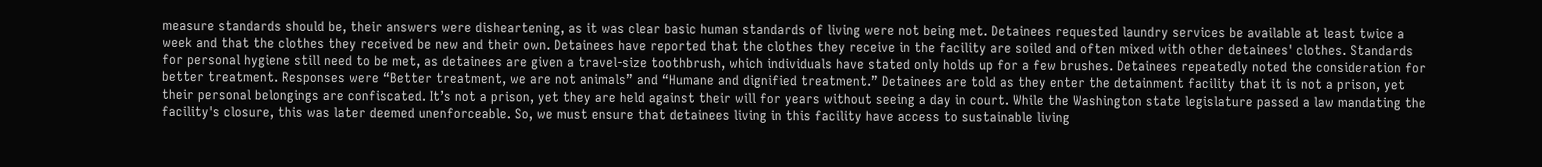measure standards should be, their answers were disheartening, as it was clear basic human standards of living were not being met. Detainees requested laundry services be available at least twice a week and that the clothes they received be new and their own. Detainees have reported that the clothes they receive in the facility are soiled and often mixed with other detainees' clothes. Standards for personal hygiene still need to be met, as detainees are given a travel-size toothbrush, which individuals have stated only holds up for a few brushes. Detainees repeatedly noted the consideration for better treatment. Responses were “Better treatment, we are not animals” and “Humane and dignified treatment.” Detainees are told as they enter the detainment facility that it is not a prison, yet their personal belongings are confiscated. It’s not a prison, yet they are held against their will for years without seeing a day in court. While the Washington state legislature passed a law mandating the facility's closure, this was later deemed unenforceable. So, we must ensure that detainees living in this facility have access to sustainable living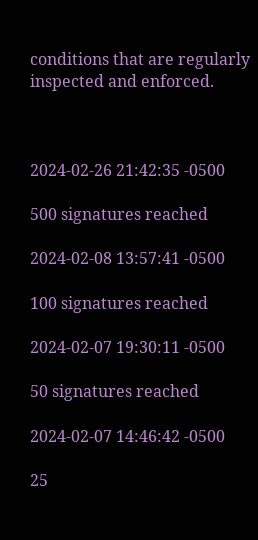conditions that are regularly inspected and enforced.



2024-02-26 21:42:35 -0500

500 signatures reached

2024-02-08 13:57:41 -0500

100 signatures reached

2024-02-07 19:30:11 -0500

50 signatures reached

2024-02-07 14:46:42 -0500

25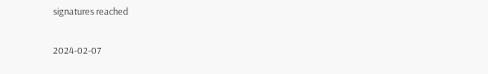signatures reached

2024-02-07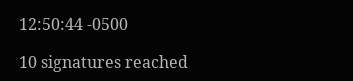12:50:44 -0500

10 signatures reached